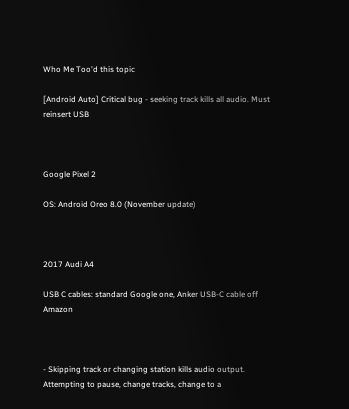Who Me Too'd this topic

[Android Auto] Critical bug - seeking track kills all audio. Must reinsert USB



Google Pixel 2

OS: Android Oreo 8.0 (November update)



2017 Audi A4

USB C cables: standard Google one, Anker USB-C cable off Amazon



- Skipping track or changing station kills audio output. Attempting to pause, change tracks, change to a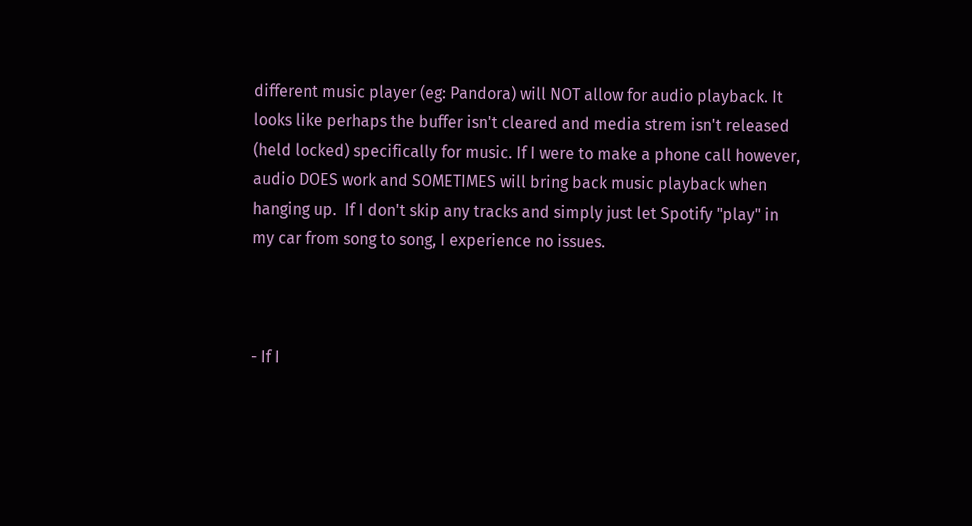different music player (eg: Pandora) will NOT allow for audio playback. It looks like perhaps the buffer isn't cleared and media strem isn't released (held locked) specifically for music. If I were to make a phone call however, audio DOES work and SOMETIMES will bring back music playback when hanging up.  If I don't skip any tracks and simply just let Spotify "play" in my car from song to song, I experience no issues.



- If I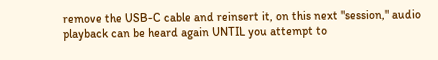remove the USB-C cable and reinsert it, on this next "session," audio playback can be heard again UNTIL you attempt to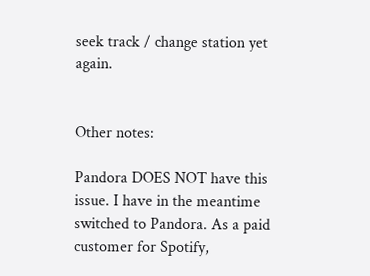seek track / change station yet again.


Other notes:

Pandora DOES NOT have this issue. I have in the meantime switched to Pandora. As a paid customer for Spotify,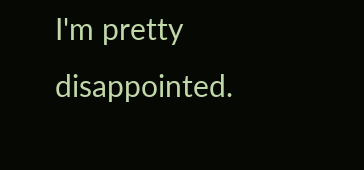I'm pretty disappointed.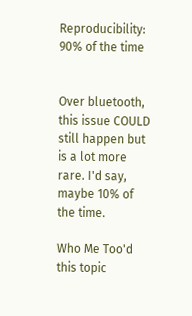Reproducibility: 90% of the time


Over bluetooth, this issue COULD still happen but is a lot more rare. I'd say, maybe 10% of the time.

Who Me Too'd this topic